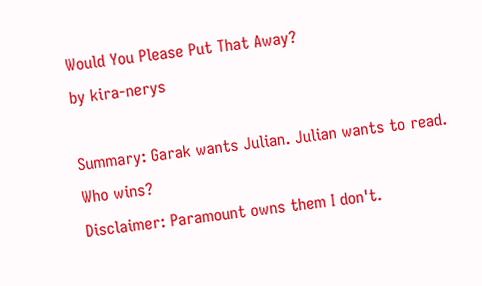Would You Please Put That Away?
by kira-nerys

Summary: Garak wants Julian. Julian wants to read. Who wins?
Disclaimer: Paramount owns them I don't.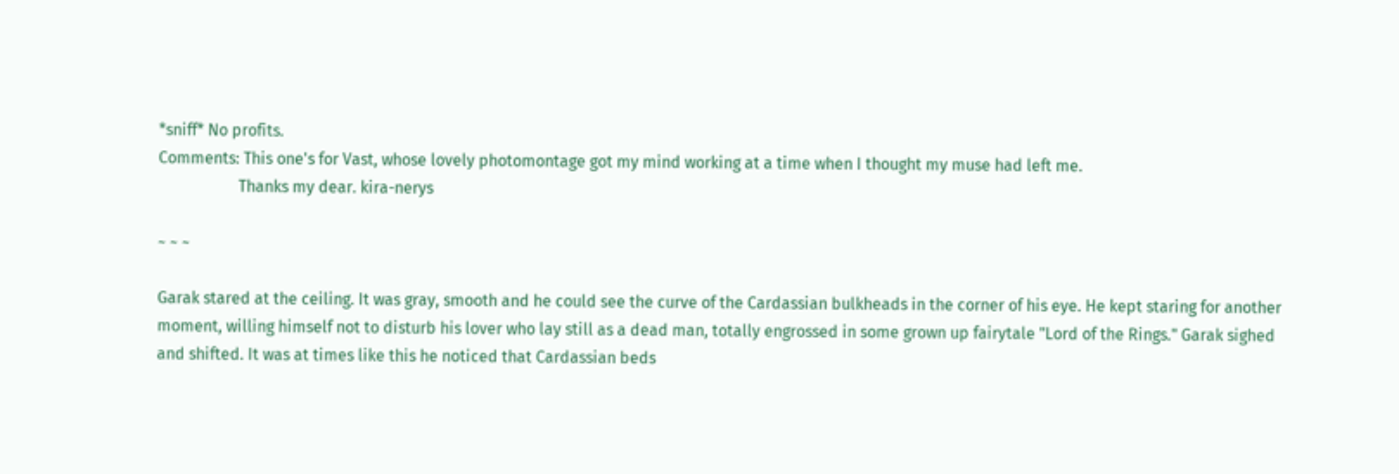*sniff* No profits.
Comments: This one's for Vast, whose lovely photomontage got my mind working at a time when I thought my muse had left me.
                    Thanks my dear. kira-nerys

~ ~ ~

Garak stared at the ceiling. It was gray, smooth and he could see the curve of the Cardassian bulkheads in the corner of his eye. He kept staring for another moment, willing himself not to disturb his lover who lay still as a dead man, totally engrossed in some grown up fairytale "Lord of the Rings." Garak sighed and shifted. It was at times like this he noticed that Cardassian beds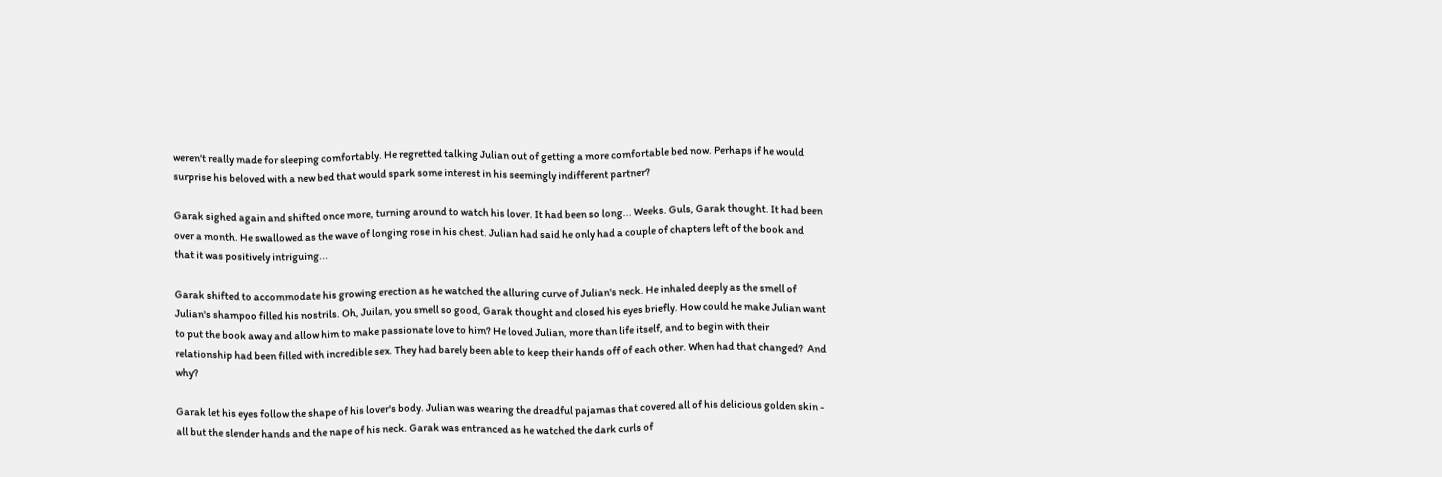weren't really made for sleeping comfortably. He regretted talking Julian out of getting a more comfortable bed now. Perhaps if he would surprise his beloved with a new bed that would spark some interest in his seemingly indifferent partner?

Garak sighed again and shifted once more, turning around to watch his lover. It had been so long... Weeks. Guls, Garak thought. It had been over a month. He swallowed as the wave of longing rose in his chest. Julian had said he only had a couple of chapters left of the book and that it was positively intriguing...

Garak shifted to accommodate his growing erection as he watched the alluring curve of Julian's neck. He inhaled deeply as the smell of Julian's shampoo filled his nostrils. Oh, Juilan, you smell so good, Garak thought and closed his eyes briefly. How could he make Julian want to put the book away and allow him to make passionate love to him? He loved Julian, more than life itself, and to begin with their relationship had been filled with incredible sex. They had barely been able to keep their hands off of each other. When had that changed?  And why?

Garak let his eyes follow the shape of his lover's body. Julian was wearing the dreadful pajamas that covered all of his delicious golden skin - all but the slender hands and the nape of his neck. Garak was entranced as he watched the dark curls of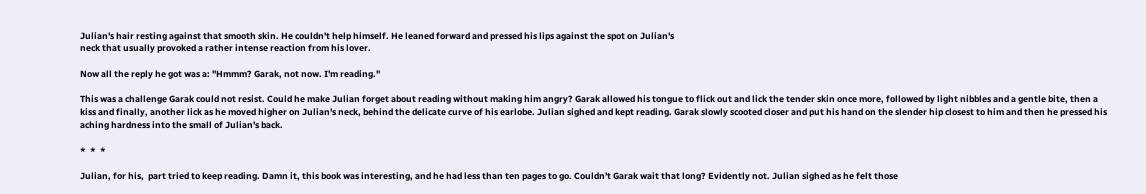Julian's hair resting against that smooth skin. He couldn't help himself. He leaned forward and pressed his lips against the spot on Julian's
neck that usually provoked a rather intense reaction from his lover.

Now all the reply he got was a: "Hmmm? Garak, not now. I'm reading."

This was a challenge Garak could not resist. Could he make Julian forget about reading without making him angry? Garak allowed his tongue to flick out and lick the tender skin once more, followed by light nibbles and a gentle bite, then a kiss and finally, another lick as he moved higher on Julian's neck, behind the delicate curve of his earlobe. Julian sighed and kept reading. Garak slowly scooted closer and put his hand on the slender hip closest to him and then he pressed his aching hardness into the small of Julian's back.

*  *  *

Julian, for his,  part tried to keep reading. Damn it, this book was interesting, and he had less than ten pages to go. Couldn't Garak wait that long? Evidently not. Julian sighed as he felt those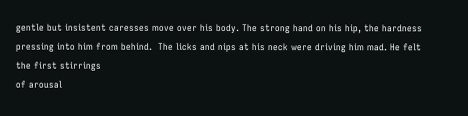gentle but insistent caresses move over his body. The strong hand on his hip, the hardness pressing into him from behind.  The licks and nips at his neck were driving him mad. He felt the first stirrings
of arousal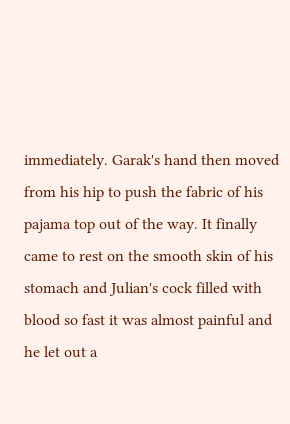immediately. Garak's hand then moved from his hip to push the fabric of his pajama top out of the way. It finally came to rest on the smooth skin of his stomach and Julian's cock filled with blood so fast it was almost painful and he let out a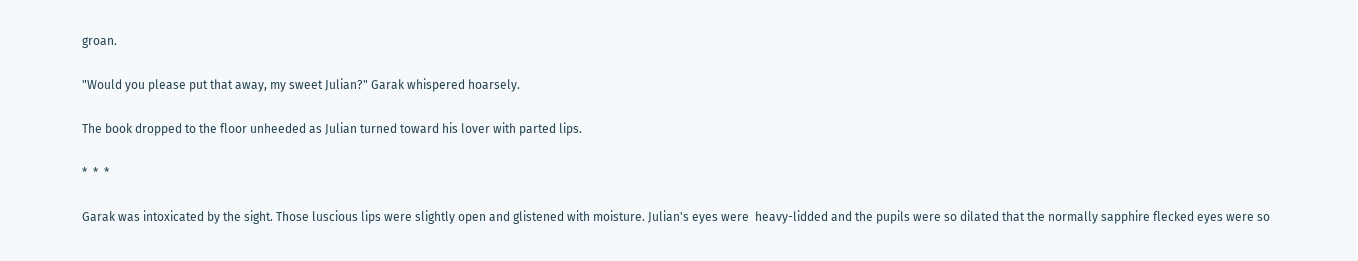groan.

"Would you please put that away, my sweet Julian?" Garak whispered hoarsely.

The book dropped to the floor unheeded as Julian turned toward his lover with parted lips.

*  *  *

Garak was intoxicated by the sight. Those luscious lips were slightly open and glistened with moisture. Julian's eyes were  heavy-lidded and the pupils were so dilated that the normally sapphire flecked eyes were so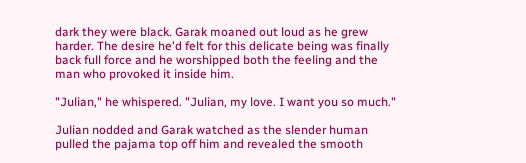dark they were black. Garak moaned out loud as he grew harder. The desire he'd felt for this delicate being was finally back full force and he worshipped both the feeling and the man who provoked it inside him.

"Julian," he whispered. "Julian, my love. I want you so much."

Julian nodded and Garak watched as the slender human pulled the pajama top off him and revealed the smooth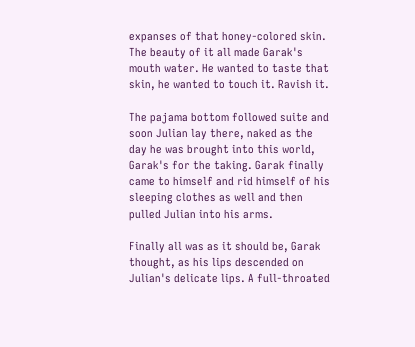expanses of that honey-colored skin. The beauty of it all made Garak's mouth water. He wanted to taste that skin, he wanted to touch it. Ravish it.

The pajama bottom followed suite and soon Julian lay there, naked as the day he was brought into this world, Garak's for the taking. Garak finally came to himself and rid himself of his sleeping clothes as well and then pulled Julian into his arms.

Finally all was as it should be, Garak thought, as his lips descended on Julian's delicate lips. A full-throated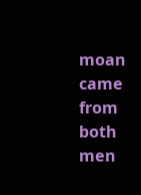moan came from both men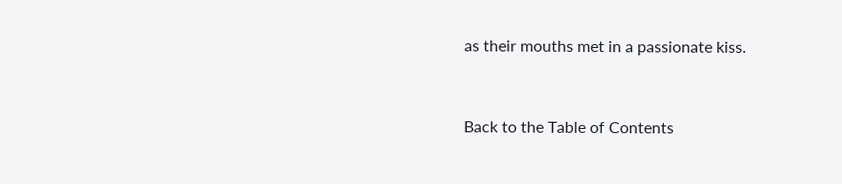as their mouths met in a passionate kiss.


Back to the Table of Contents